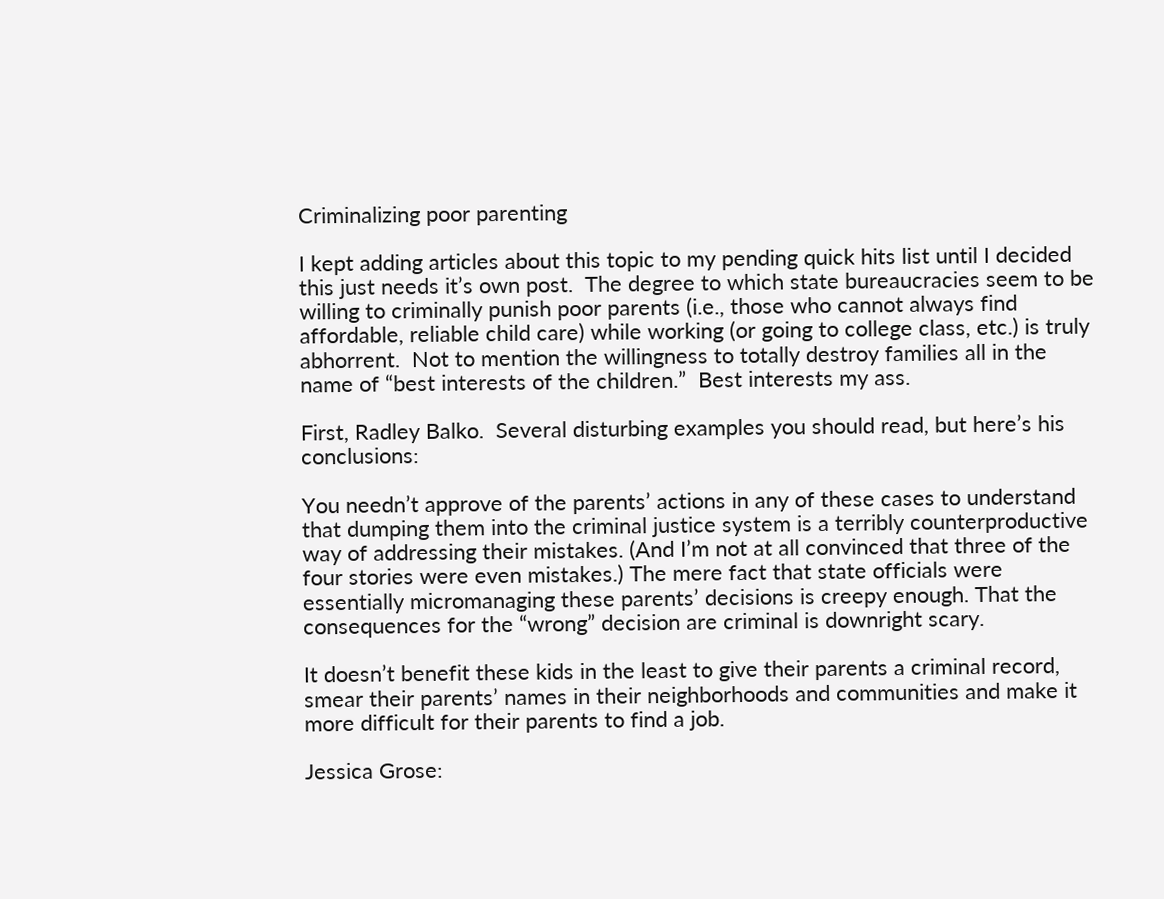Criminalizing poor parenting

I kept adding articles about this topic to my pending quick hits list until I decided this just needs it’s own post.  The degree to which state bureaucracies seem to be willing to criminally punish poor parents (i.e., those who cannot always find affordable, reliable child care) while working (or going to college class, etc.) is truly abhorrent.  Not to mention the willingness to totally destroy families all in the name of “best interests of the children.”  Best interests my ass.

First, Radley Balko.  Several disturbing examples you should read, but here’s his conclusions:

You needn’t approve of the parents’ actions in any of these cases to understand that dumping them into the criminal justice system is a terribly counterproductive way of addressing their mistakes. (And I’m not at all convinced that three of the four stories were even mistakes.) The mere fact that state officials were essentially micromanaging these parents’ decisions is creepy enough. That the consequences for the “wrong” decision are criminal is downright scary.

It doesn’t benefit these kids in the least to give their parents a criminal record, smear their parents’ names in their neighborhoods and communities and make it more difficult for their parents to find a job.

Jessica Grose: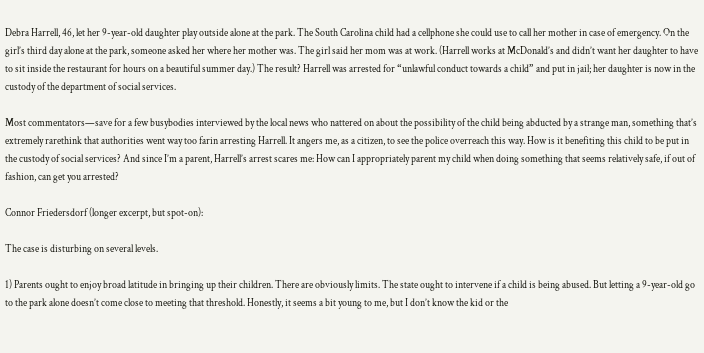Debra Harrell, 46, let her 9-year-old daughter play outside alone at the park. The South Carolina child had a cellphone she could use to call her mother in case of emergency. On the girl’s third day alone at the park, someone asked her where her mother was. The girl said her mom was at work. (Harrell works at McDonald’s and didn’t want her daughter to have to sit inside the restaurant for hours on a beautiful summer day.) The result? Harrell was arrested for “unlawful conduct towards a child” and put in jail; her daughter is now in the custody of the department of social services.

Most commentators—save for a few busybodies interviewed by the local news who nattered on about the possibility of the child being abducted by a strange man, something that’s extremely rarethink that authorities went way too farin arresting Harrell. It angers me, as a citizen, to see the police overreach this way. How is it benefiting this child to be put in the custody of social services? And since I’m a parent, Harrell’s arrest scares me: How can I appropriately parent my child when doing something that seems relatively safe, if out of fashion, can get you arrested?

Connor Friedersdorf (longer excerpt, but spot-on):

The case is disturbing on several levels.

1) Parents ought to enjoy broad latitude in bringing up their children. There are obviously limits. The state ought to intervene if a child is being abused. But letting a 9-year-old go to the park alone doesn’t come close to meeting that threshold. Honestly, it seems a bit young to me, but I don’t know the kid or the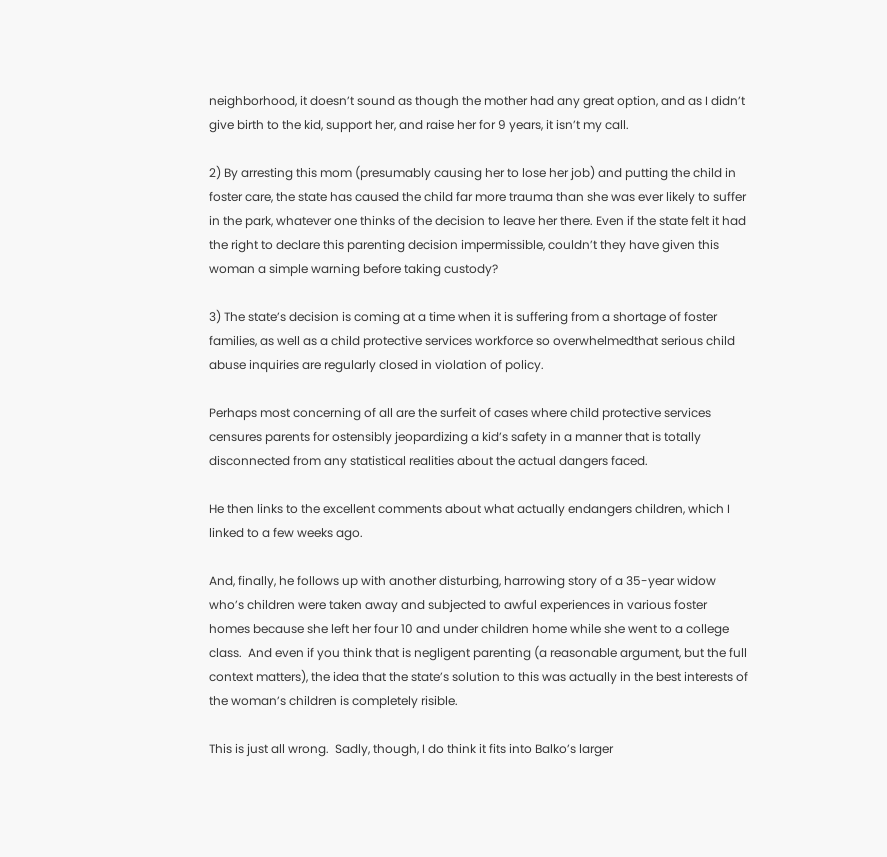neighborhood, it doesn’t sound as though the mother had any great option, and as I didn’t give birth to the kid, support her, and raise her for 9 years, it isn’t my call.

2) By arresting this mom (presumably causing her to lose her job) and putting the child in foster care, the state has caused the child far more trauma than she was ever likely to suffer in the park, whatever one thinks of the decision to leave her there. Even if the state felt it had the right to declare this parenting decision impermissible, couldn’t they have given this woman a simple warning before taking custody?

3) The state’s decision is coming at a time when it is suffering from a shortage of foster families, as well as a child protective services workforce so overwhelmedthat serious child abuse inquiries are regularly closed in violation of policy.

Perhaps most concerning of all are the surfeit of cases where child protective services censures parents for ostensibly jeopardizing a kid’s safety in a manner that is totally disconnected from any statistical realities about the actual dangers faced.

He then links to the excellent comments about what actually endangers children, which I linked to a few weeks ago.

And, finally, he follows up with another disturbing, harrowing story of a 35-year widow who’s children were taken away and subjected to awful experiences in various foster homes because she left her four 10 and under children home while she went to a college class.  And even if you think that is negligent parenting (a reasonable argument, but the full context matters), the idea that the state’s solution to this was actually in the best interests of the woman’s children is completely risible.

This is just all wrong.  Sadly, though, I do think it fits into Balko’s larger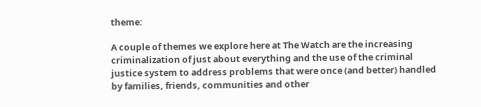theme:

A couple of themes we explore here at The Watch are the increasing criminalization of just about everything and the use of the criminal justice system to address problems that were once (and better) handled by families, friends, communities and other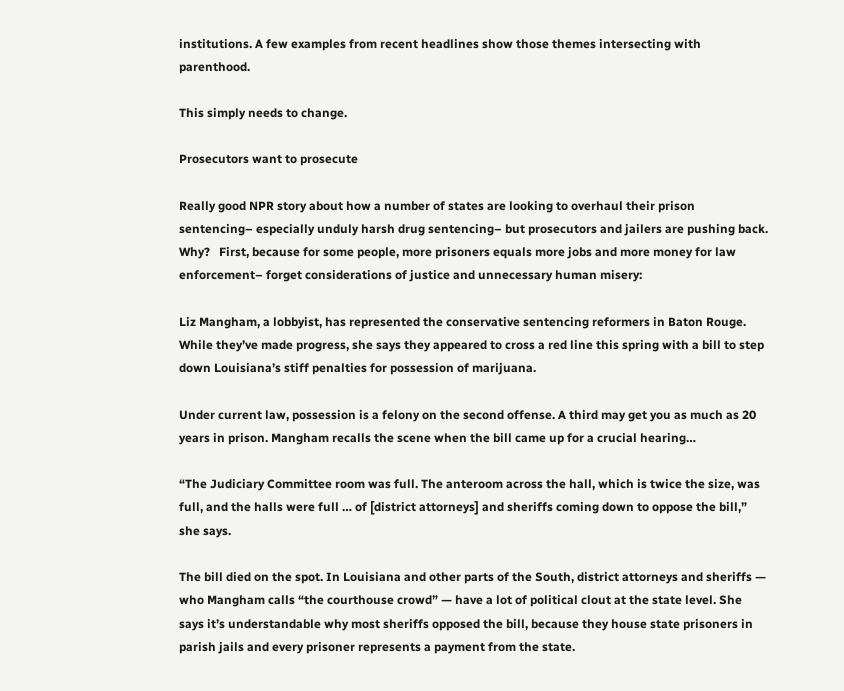institutions. A few examples from recent headlines show those themes intersecting with parenthood.

This simply needs to change.

Prosecutors want to prosecute

Really good NPR story about how a number of states are looking to overhaul their prison sentencing– especially unduly harsh drug sentencing– but prosecutors and jailers are pushing back.  Why?   First, because for some people, more prisoners equals more jobs and more money for law enforcement– forget considerations of justice and unnecessary human misery:

Liz Mangham, a lobbyist, has represented the conservative sentencing reformers in Baton Rouge. While they’ve made progress, she says they appeared to cross a red line this spring with a bill to step down Louisiana’s stiff penalties for possession of marijuana.

Under current law, possession is a felony on the second offense. A third may get you as much as 20 years in prison. Mangham recalls the scene when the bill came up for a crucial hearing…

“The Judiciary Committee room was full. The anteroom across the hall, which is twice the size, was full, and the halls were full … of [district attorneys] and sheriffs coming down to oppose the bill,” she says.

The bill died on the spot. In Louisiana and other parts of the South, district attorneys and sheriffs — who Mangham calls “the courthouse crowd” — have a lot of political clout at the state level. She says it’s understandable why most sheriffs opposed the bill, because they house state prisoners in parish jails and every prisoner represents a payment from the state.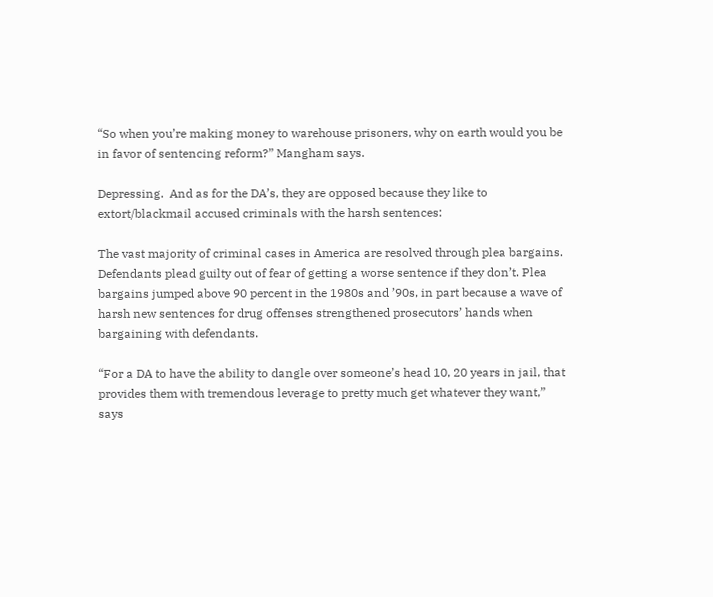“So when you’re making money to warehouse prisoners, why on earth would you be in favor of sentencing reform?” Mangham says.

Depressing.  And as for the DA’s, they are opposed because they like to extort/blackmail accused criminals with the harsh sentences:

The vast majority of criminal cases in America are resolved through plea bargains. Defendants plead guilty out of fear of getting a worse sentence if they don’t. Plea bargains jumped above 90 percent in the 1980s and ’90s, in part because a wave of harsh new sentences for drug offenses strengthened prosecutors’ hands when bargaining with defendants.

“For a DA to have the ability to dangle over someone’s head 10, 20 years in jail, that provides them with tremendous leverage to pretty much get whatever they want,” says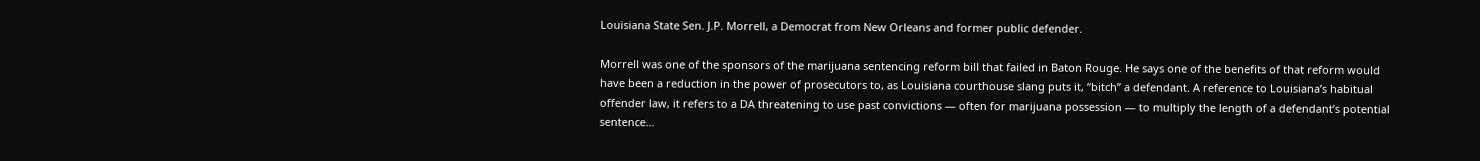Louisiana State Sen. J.P. Morrell, a Democrat from New Orleans and former public defender.

Morrell was one of the sponsors of the marijuana sentencing reform bill that failed in Baton Rouge. He says one of the benefits of that reform would have been a reduction in the power of prosecutors to, as Louisiana courthouse slang puts it, “bitch” a defendant. A reference to Louisiana’s habitual offender law, it refers to a DA threatening to use past convictions — often for marijuana possession — to multiply the length of a defendant’s potential sentence…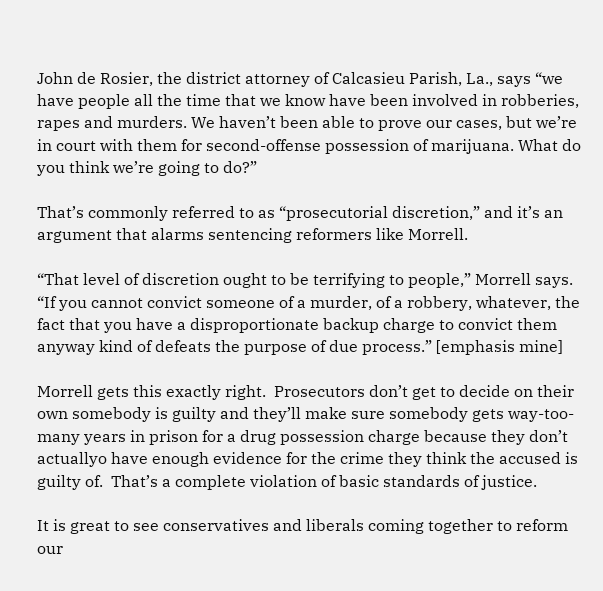John de Rosier, the district attorney of Calcasieu Parish, La., says “we have people all the time that we know have been involved in robberies, rapes and murders. We haven’t been able to prove our cases, but we’re in court with them for second-offense possession of marijuana. What do you think we’re going to do?”

That’s commonly referred to as “prosecutorial discretion,” and it’s an argument that alarms sentencing reformers like Morrell.

“That level of discretion ought to be terrifying to people,” Morrell says. “If you cannot convict someone of a murder, of a robbery, whatever, the fact that you have a disproportionate backup charge to convict them anyway kind of defeats the purpose of due process.” [emphasis mine]

Morrell gets this exactly right.  Prosecutors don’t get to decide on their own somebody is guilty and they’ll make sure somebody gets way-too-many years in prison for a drug possession charge because they don’t actuallyo have enough evidence for the crime they think the accused is guilty of.  That’s a complete violation of basic standards of justice.

It is great to see conservatives and liberals coming together to reform our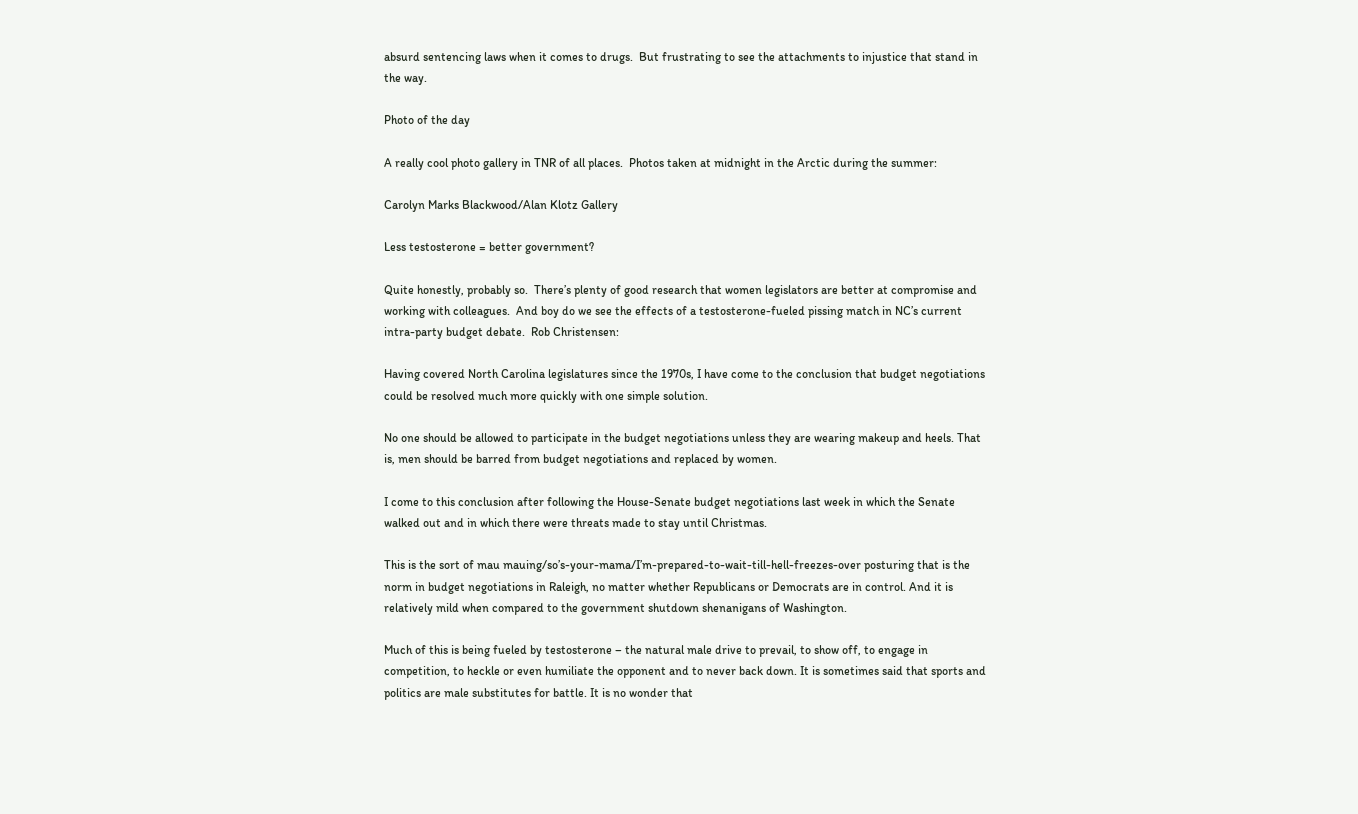absurd sentencing laws when it comes to drugs.  But frustrating to see the attachments to injustice that stand in the way.

Photo of the day

A really cool photo gallery in TNR of all places.  Photos taken at midnight in the Arctic during the summer:

Carolyn Marks Blackwood/Alan Klotz Gallery

Less testosterone = better government?

Quite honestly, probably so.  There’s plenty of good research that women legislators are better at compromise and working with colleagues.  And boy do we see the effects of a testosterone-fueled pissing match in NC’s current intra-party budget debate.  Rob Christensen:

Having covered North Carolina legislatures since the 1970s, I have come to the conclusion that budget negotiations could be resolved much more quickly with one simple solution.

No one should be allowed to participate in the budget negotiations unless they are wearing makeup and heels. That is, men should be barred from budget negotiations and replaced by women.

I come to this conclusion after following the House-Senate budget negotiations last week in which the Senate walked out and in which there were threats made to stay until Christmas.

This is the sort of mau mauing/so’s-your-mama/I’m-prepared-to-wait-till-hell-freezes-over posturing that is the norm in budget negotiations in Raleigh, no matter whether Republicans or Democrats are in control. And it is relatively mild when compared to the government shutdown shenanigans of Washington.

Much of this is being fueled by testosterone – the natural male drive to prevail, to show off, to engage in competition, to heckle or even humiliate the opponent and to never back down. It is sometimes said that sports and politics are male substitutes for battle. It is no wonder that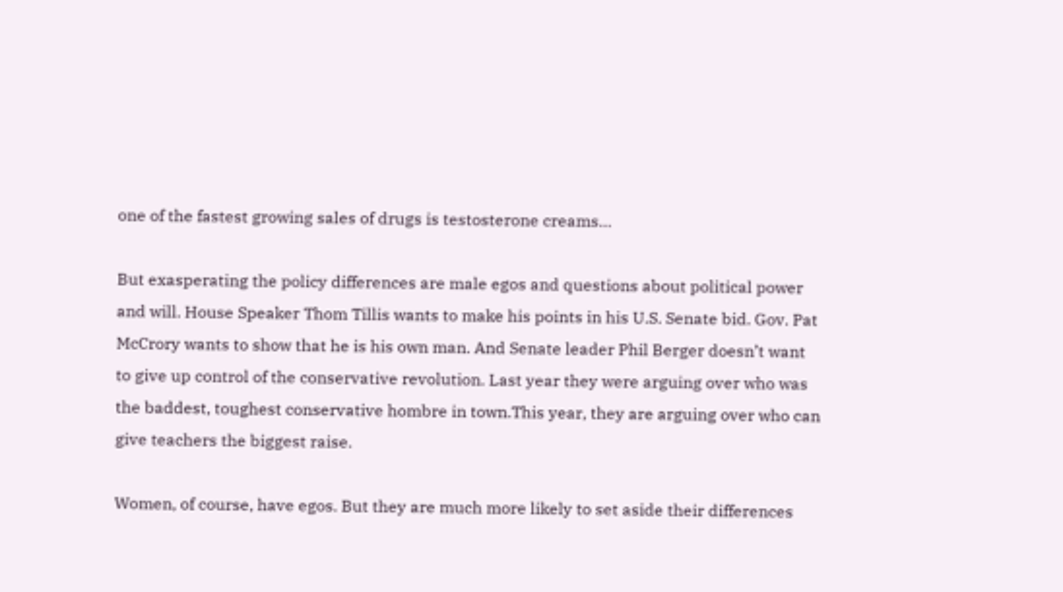one of the fastest growing sales of drugs is testosterone creams…

But exasperating the policy differences are male egos and questions about political power and will. House Speaker Thom Tillis wants to make his points in his U.S. Senate bid. Gov. Pat McCrory wants to show that he is his own man. And Senate leader Phil Berger doesn’t want to give up control of the conservative revolution. Last year they were arguing over who was the baddest, toughest conservative hombre in town.This year, they are arguing over who can give teachers the biggest raise.

Women, of course, have egos. But they are much more likely to set aside their differences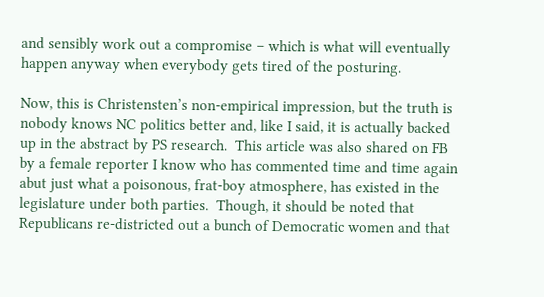and sensibly work out a compromise – which is what will eventually happen anyway when everybody gets tired of the posturing.

Now, this is Christensten’s non-empirical impression, but the truth is nobody knows NC politics better and, like I said, it is actually backed up in the abstract by PS research.  This article was also shared on FB by a female reporter I know who has commented time and time again abut just what a poisonous, frat-boy atmosphere, has existed in the legislature under both parties.  Though, it should be noted that Republicans re-districted out a bunch of Democratic women and that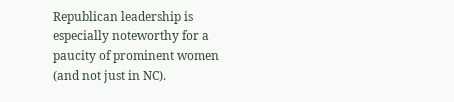Republican leadership is especially noteworthy for a paucity of prominent women (and not just in NC).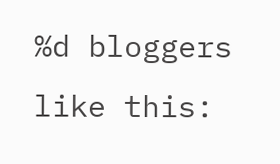%d bloggers like this: